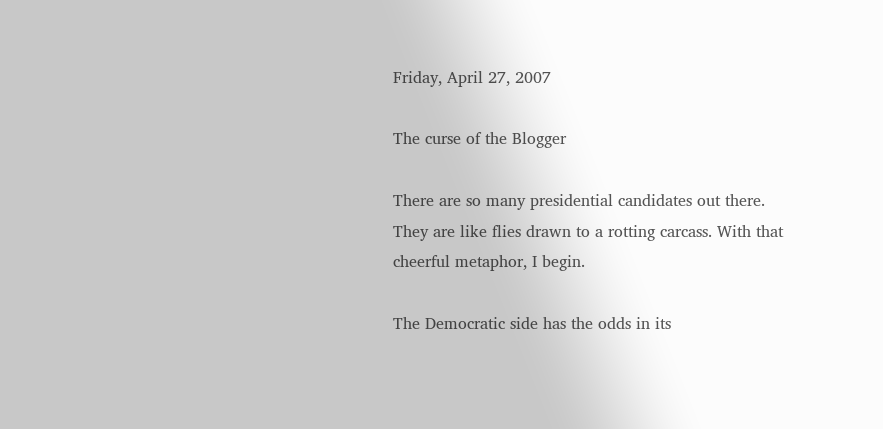Friday, April 27, 2007

The curse of the Blogger

There are so many presidential candidates out there. They are like flies drawn to a rotting carcass. With that cheerful metaphor, I begin.

The Democratic side has the odds in its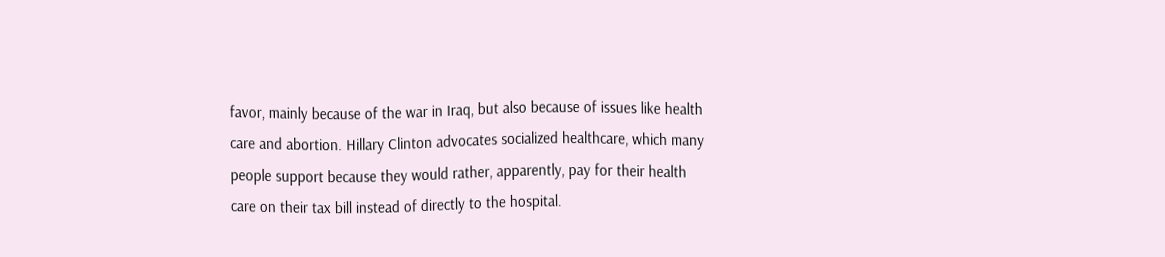favor, mainly because of the war in Iraq, but also because of issues like health care and abortion. Hillary Clinton advocates socialized healthcare, which many people support because they would rather, apparently, pay for their health care on their tax bill instead of directly to the hospital.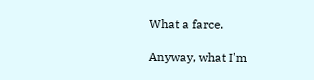What a farce.

Anyway, what I'm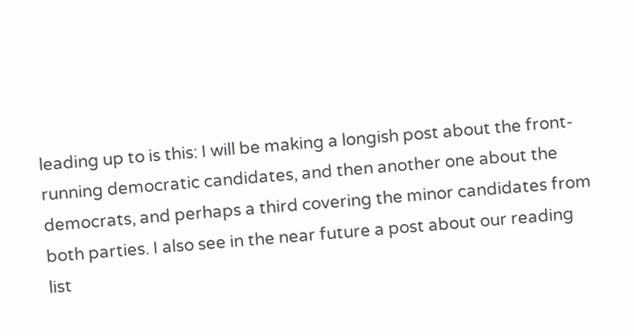leading up to is this: I will be making a longish post about the front-running democratic candidates, and then another one about the democrats, and perhaps a third covering the minor candidates from both parties. I also see in the near future a post about our reading list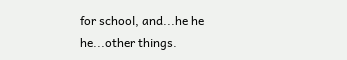for school, and...he he he...other things.